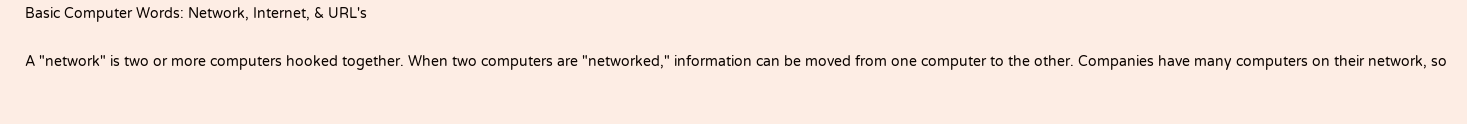Basic Computer Words: Network, Internet, & URL's

A "network" is two or more computers hooked together. When two computers are "networked," information can be moved from one computer to the other. Companies have many computers on their network, so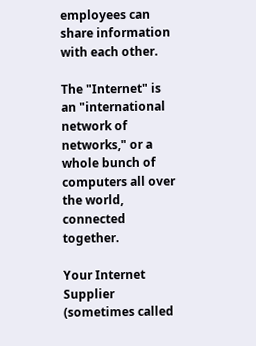employees can share information with each other.

The "Internet" is an "international network of networks," or a whole bunch of computers all over the world, connected together.

Your Internet Supplier (sometimes called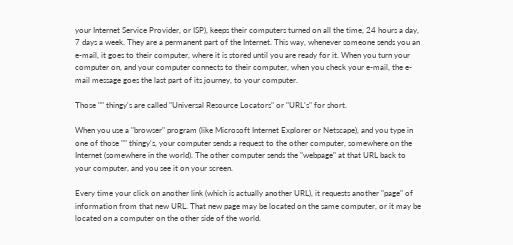your Internet Service Provider, or ISP), keeps their computers turned on all the time, 24 hours a day, 7 days a week. They are a permanent part of the Internet. This way, whenever someone sends you an e-mail, it goes to their computer, where it is stored until you are ready for it. When you turn your computer on, and your computer connects to their computer, when you check your e-mail, the e-mail message goes the last part of its journey, to your computer.

Those "" thingy's are called "Universal Resource Locators" or "URL's" for short.

When you use a "browser" program (like Microsoft Internet Explorer or Netscape), and you type in one of those "" thingy's, your computer sends a request to the other computer, somewhere on the Internet (somewhere in the world). The other computer sends the "webpage" at that URL back to your computer, and you see it on your screen.

Every time your click on another link (which is actually another URL), it requests another "page" of information from that new URL. That new page may be located on the same computer, or it may be located on a computer on the other side of the world.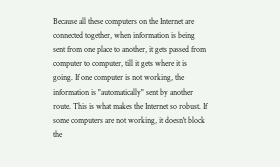Because all these computers on the Internet are connected together, when information is being sent from one place to another, it gets passed from computer to computer, till it gets where it is going. If one computer is not working, the information is "automatically" sent by another route. This is what makes the Internet so robust. If some computers are not working, it doesn't block the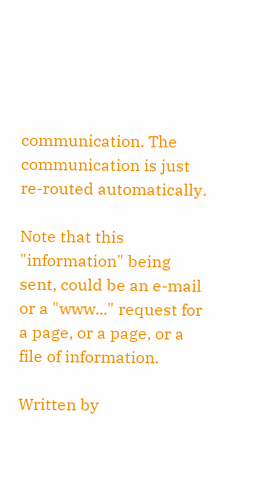communication. The communication is just re-routed automatically.

Note that this "information" being sent, could be an e-mail or a "www..." request for a page, or a page, or a file of information.

Written by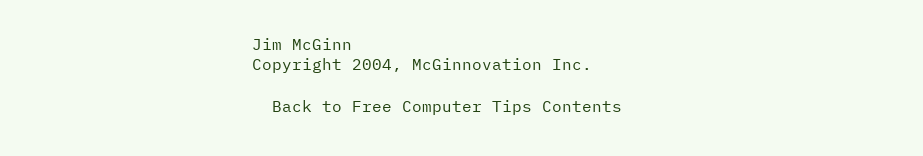Jim McGinn
Copyright 2004, McGinnovation Inc.

  Back to Free Computer Tips Contents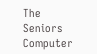The Seniors Computer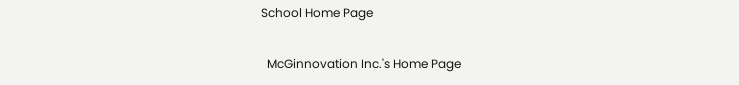School Home Page

  McGinnovation Inc.'s Home Page